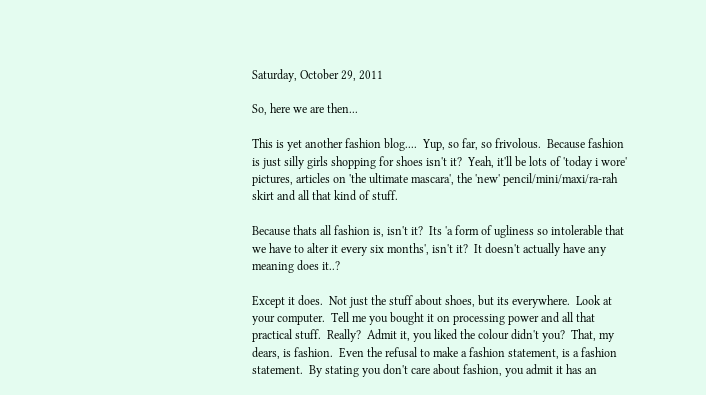Saturday, October 29, 2011

So, here we are then...

This is yet another fashion blog....  Yup, so far, so frivolous.  Because fashion is just silly girls shopping for shoes isn't it?  Yeah, it'll be lots of 'today i wore' pictures, articles on 'the ultimate mascara', the 'new' pencil/mini/maxi/ra-rah skirt and all that kind of stuff.

Because thats all fashion is, isn't it?  Its 'a form of ugliness so intolerable that we have to alter it every six months', isn't it?  It doesn't actually have any meaning does it..?

Except it does.  Not just the stuff about shoes, but its everywhere.  Look at your computer.  Tell me you bought it on processing power and all that practical stuff.  Really?  Admit it, you liked the colour didn't you?  That, my dears, is fashion.  Even the refusal to make a fashion statement, is a fashion statement.  By stating you don't care about fashion, you admit it has an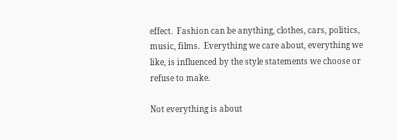effect.  Fashion can be anything, clothes, cars, politics, music, films.  Everything we care about, everything we like, is influenced by the style statements we choose or refuse to make.

Not everything is about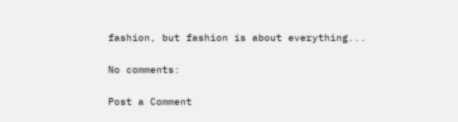fashion, but fashion is about everything...

No comments:

Post a Comment